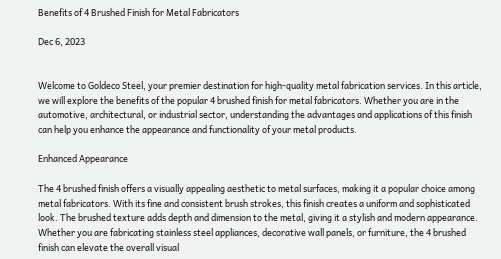Benefits of 4 Brushed Finish for Metal Fabricators

Dec 6, 2023


Welcome to Goldeco Steel, your premier destination for high-quality metal fabrication services. In this article, we will explore the benefits of the popular 4 brushed finish for metal fabricators. Whether you are in the automotive, architectural, or industrial sector, understanding the advantages and applications of this finish can help you enhance the appearance and functionality of your metal products.

Enhanced Appearance

The 4 brushed finish offers a visually appealing aesthetic to metal surfaces, making it a popular choice among metal fabricators. With its fine and consistent brush strokes, this finish creates a uniform and sophisticated look. The brushed texture adds depth and dimension to the metal, giving it a stylish and modern appearance. Whether you are fabricating stainless steel appliances, decorative wall panels, or furniture, the 4 brushed finish can elevate the overall visual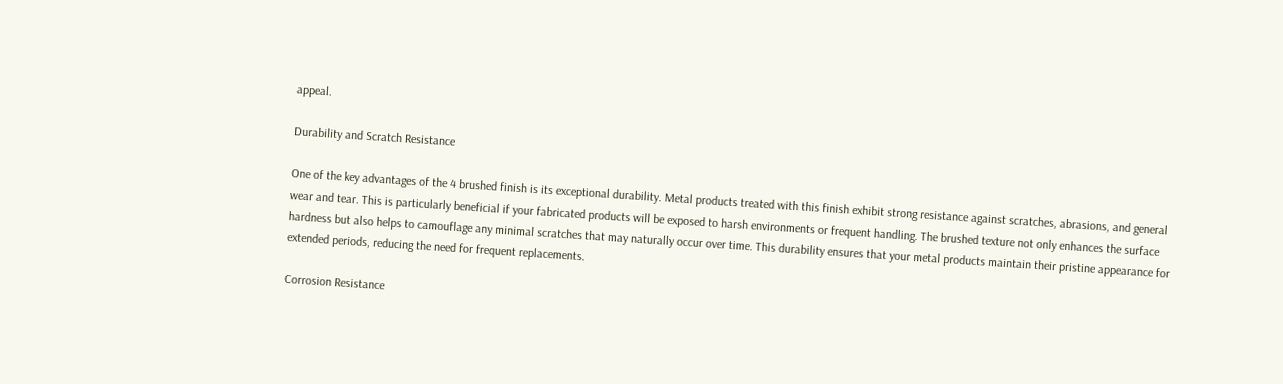appeal.

Durability and Scratch Resistance

One of the key advantages of the 4 brushed finish is its exceptional durability. Metal products treated with this finish exhibit strong resistance against scratches, abrasions, and general wear and tear. This is particularly beneficial if your fabricated products will be exposed to harsh environments or frequent handling. The brushed texture not only enhances the surface hardness but also helps to camouflage any minimal scratches that may naturally occur over time. This durability ensures that your metal products maintain their pristine appearance for extended periods, reducing the need for frequent replacements.

Corrosion Resistance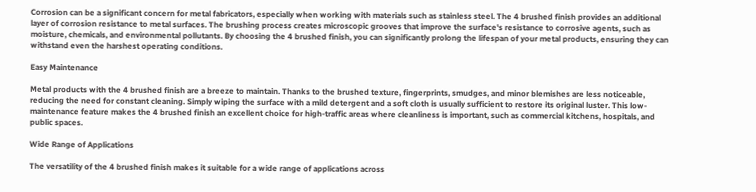Corrosion can be a significant concern for metal fabricators, especially when working with materials such as stainless steel. The 4 brushed finish provides an additional layer of corrosion resistance to metal surfaces. The brushing process creates microscopic grooves that improve the surface's resistance to corrosive agents, such as moisture, chemicals, and environmental pollutants. By choosing the 4 brushed finish, you can significantly prolong the lifespan of your metal products, ensuring they can withstand even the harshest operating conditions.

Easy Maintenance

Metal products with the 4 brushed finish are a breeze to maintain. Thanks to the brushed texture, fingerprints, smudges, and minor blemishes are less noticeable, reducing the need for constant cleaning. Simply wiping the surface with a mild detergent and a soft cloth is usually sufficient to restore its original luster. This low-maintenance feature makes the 4 brushed finish an excellent choice for high-traffic areas where cleanliness is important, such as commercial kitchens, hospitals, and public spaces.

Wide Range of Applications

The versatility of the 4 brushed finish makes it suitable for a wide range of applications across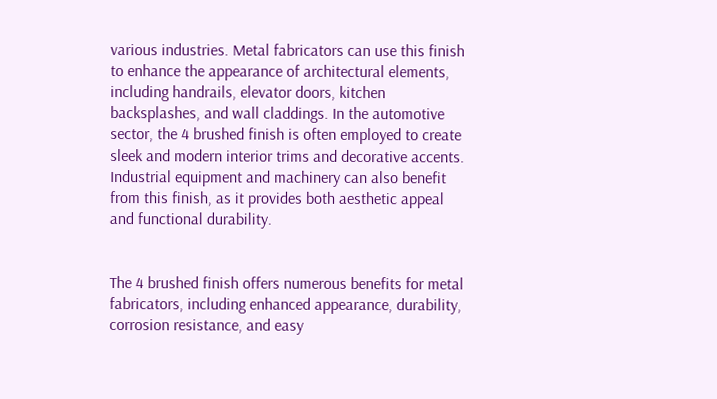various industries. Metal fabricators can use this finish to enhance the appearance of architectural elements, including handrails, elevator doors, kitchen backsplashes, and wall claddings. In the automotive sector, the 4 brushed finish is often employed to create sleek and modern interior trims and decorative accents. Industrial equipment and machinery can also benefit from this finish, as it provides both aesthetic appeal and functional durability.


The 4 brushed finish offers numerous benefits for metal fabricators, including enhanced appearance, durability, corrosion resistance, and easy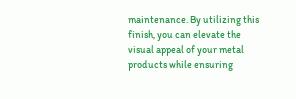maintenance. By utilizing this finish, you can elevate the visual appeal of your metal products while ensuring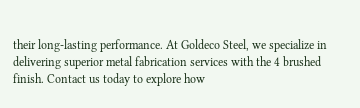their long-lasting performance. At Goldeco Steel, we specialize in delivering superior metal fabrication services with the 4 brushed finish. Contact us today to explore how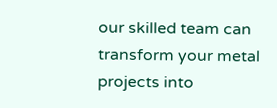our skilled team can transform your metal projects into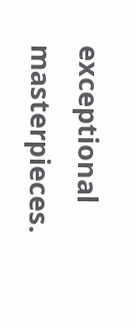exceptional masterpieces.